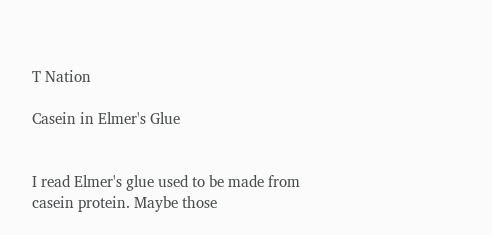T Nation

Casein in Elmer's Glue


I read Elmer's glue used to be made from casein protein. Maybe those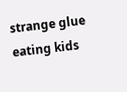strange glue eating kids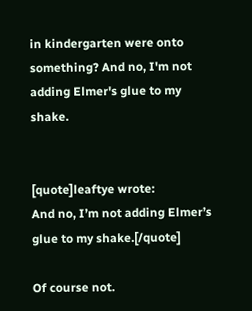in kindergarten were onto something? And no, I'm not adding Elmer's glue to my shake.


[quote]leaftye wrote:
And no, I’m not adding Elmer’s glue to my shake.[/quote]

Of course not.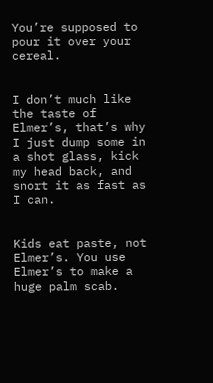You’re supposed to pour it over your cereal.


I don’t much like the taste of Elmer’s, that’s why I just dump some in a shot glass, kick my head back, and snort it as fast as I can.


Kids eat paste, not Elmer’s. You use Elmer’s to make a huge palm scab.